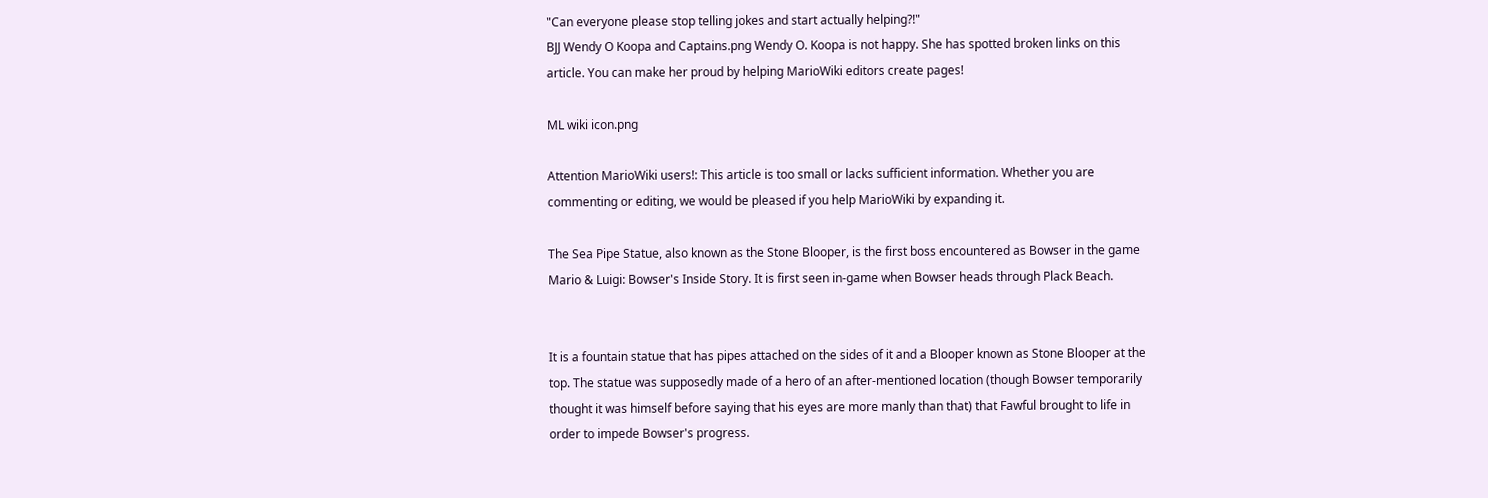"Can everyone please stop telling jokes and start actually helping?!"
BJJ Wendy O Koopa and Captains.png Wendy O. Koopa is not happy. She has spotted broken links on this article. You can make her proud by helping MarioWiki editors create pages!

ML wiki icon.png

Attention MarioWiki users!: This article is too small or lacks sufficient information. Whether you are commenting or editing, we would be pleased if you help MarioWiki by expanding it.

The Sea Pipe Statue, also known as the Stone Blooper, is the first boss encountered as Bowser in the game Mario & Luigi: Bowser's Inside Story. It is first seen in-game when Bowser heads through Plack Beach.


It is a fountain statue that has pipes attached on the sides of it and a Blooper known as Stone Blooper at the top. The statue was supposedly made of a hero of an after-mentioned location (though Bowser temporarily thought it was himself before saying that his eyes are more manly than that) that Fawful brought to life in order to impede Bowser's progress.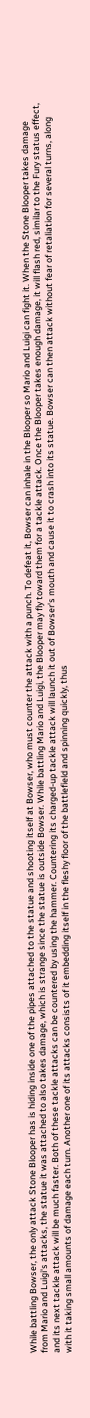While battling Bowser, the only attack Stone Blooper has is hiding inside one of the pipes attached to the statue and shooting itself at Bowser, who must counter the attack with a punch. To defeat it, Bowser can inhale in the Blooper so Mario and Luigi can fight it. When the Stone Blooper takes damage from Mario and Luigi's attacks, the statue it was attached to also takes damage, which is strange since the statue is outside Bowser. While battling Mario and Luigi, the Blooper may fly toward them for a tackle attack. Once the Blooper takes enough damage, it will flash red, similar to the Fury status effect, and its next tackle attack will be much faster. Both of these tackle attacks can be countered by using the hammer. Countering its charged-up tackle attack will launch it out of Bowser's mouth and cause it to crash into its statue. Bowser can then attack without fear of retaliation for several turns, along with it taking small amounts of damage each turn. Another one of its attacks consists of it embedding itself in the fleshy floor of the battlefield and spinning quickly, thus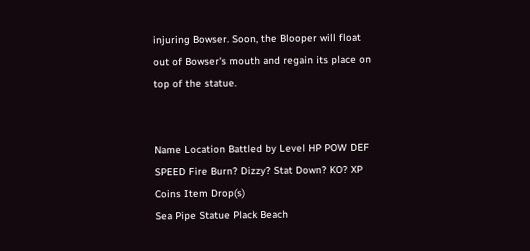injuring Bowser. Soon, the Blooper will float out of Bowser's mouth and regain its place on top of the statue.


Name Location Battled by Level HP POW DEF SPEED Fire Burn? Dizzy? Stat Down? KO? XP Coins Item Drop(s)
Sea Pipe Statue Plack Beach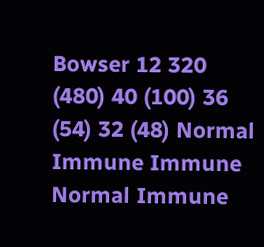Bowser 12 320 (480) 40 (100) 36 (54) 32 (48) Normal Immune Immune Normal Immune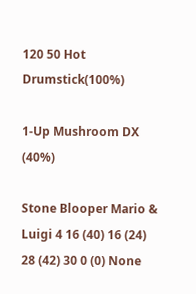120 50 Hot Drumstick(100%)

1-Up Mushroom DX (40%)

Stone Blooper Mario & Luigi 4 16 (40) 16 (24) 28 (42) 30 0 (0) None